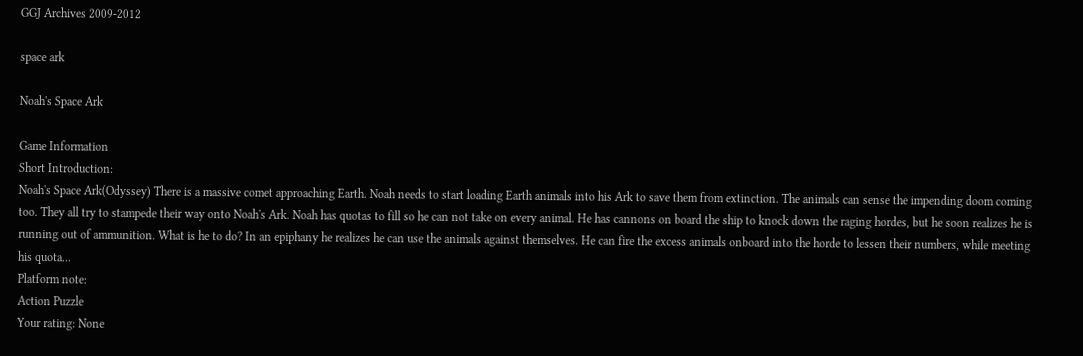GGJ Archives 2009-2012

space ark

Noah's Space Ark

Game Information
Short Introduction:
Noah's Space Ark(Odyssey) There is a massive comet approaching Earth. Noah needs to start loading Earth animals into his Ark to save them from extinction. The animals can sense the impending doom coming too. They all try to stampede their way onto Noah's Ark. Noah has quotas to fill so he can not take on every animal. He has cannons on board the ship to knock down the raging hordes, but he soon realizes he is running out of ammunition. What is he to do? In an epiphany he realizes he can use the animals against themselves. He can fire the excess animals onboard into the horde to lessen their numbers, while meeting his quota...
Platform note:
Action Puzzle
Your rating: None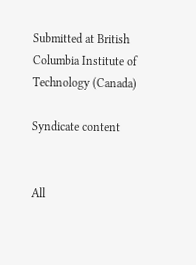Submitted at British Columbia Institute of Technology (Canada)

Syndicate content


All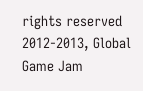rights reserved 2012-2013, Global Game Jam